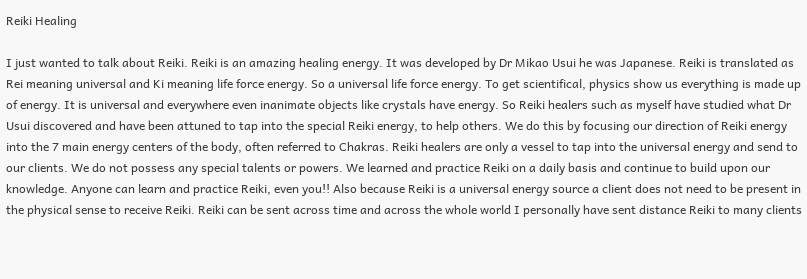Reiki Healing

I just wanted to talk about Reiki. Reiki is an amazing healing energy. It was developed by Dr Mikao Usui he was Japanese. Reiki is translated as Rei meaning universal and Ki meaning life force energy. So a universal life force energy. To get scientifical, physics show us everything is made up of energy. It is universal and everywhere even inanimate objects like crystals have energy. So Reiki healers such as myself have studied what Dr Usui discovered and have been attuned to tap into the special Reiki energy, to help others. We do this by focusing our direction of Reiki energy into the 7 main energy centers of the body, often referred to Chakras. Reiki healers are only a vessel to tap into the universal energy and send to our clients. We do not possess any special talents or powers. We learned and practice Reiki on a daily basis and continue to build upon our knowledge. Anyone can learn and practice Reiki, even you!! Also because Reiki is a universal energy source a client does not need to be present in the physical sense to receive Reiki. Reiki can be sent across time and across the whole world I personally have sent distance Reiki to many clients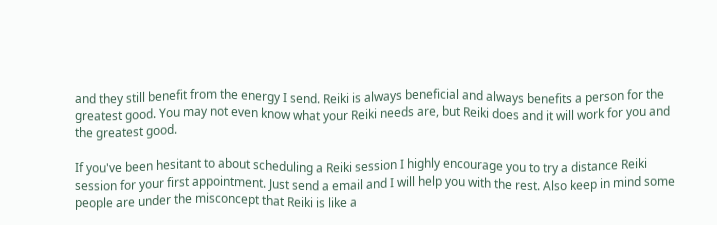and they still benefit from the energy I send. Reiki is always beneficial and always benefits a person for the greatest good. You may not even know what your Reiki needs are, but Reiki does and it will work for you and the greatest good.

If you've been hesitant to about scheduling a Reiki session I highly encourage you to try a distance Reiki session for your first appointment. Just send a email and I will help you with the rest. Also keep in mind some people are under the misconcept that Reiki is like a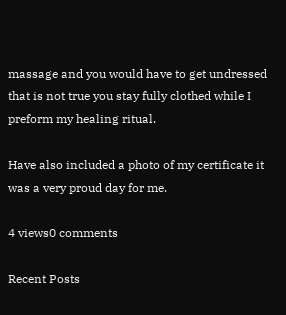massage and you would have to get undressed that is not true you stay fully clothed while I preform my healing ritual.

Have also included a photo of my certificate it was a very proud day for me.

4 views0 comments

Recent Posts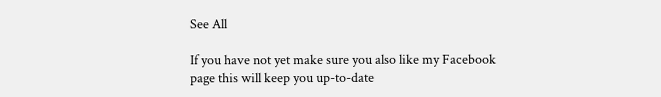See All

If you have not yet make sure you also like my Facebook page this will keep you up-to-date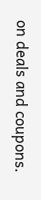on deals and coupons.